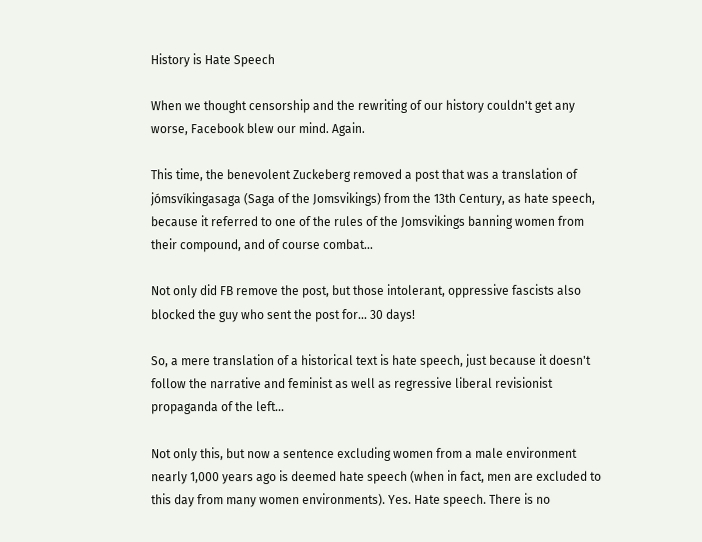History is Hate Speech

When we thought censorship and the rewriting of our history couldn't get any worse, Facebook blew our mind. Again.

This time, the benevolent Zuckeberg removed a post that was a translation of jómsvíkingasaga (Saga of the Jomsvikings) from the 13th Century, as hate speech, because it referred to one of the rules of the Jomsvikings banning women from their compound, and of course combat...

Not only did FB remove the post, but those intolerant, oppressive fascists also blocked the guy who sent the post for... 30 days!

So, a mere translation of a historical text is hate speech, just because it doesn't follow the narrative and feminist as well as regressive liberal revisionist propaganda of the left...

Not only this, but now a sentence excluding women from a male environment nearly 1,000 years ago is deemed hate speech (when in fact, men are excluded to this day from many women environments). Yes. Hate speech. There is no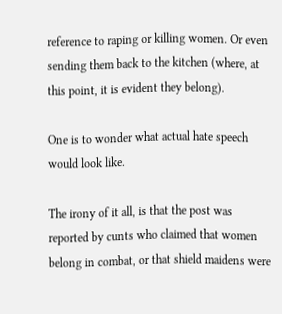reference to raping or killing women. Or even sending them back to the kitchen (where, at this point, it is evident they belong).

One is to wonder what actual hate speech would look like.

The irony of it all, is that the post was reported by cunts who claimed that women belong in combat, or that shield maidens were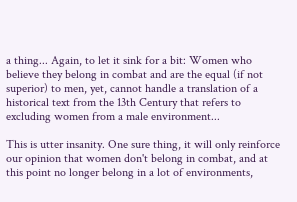a thing... Again, to let it sink for a bit: Women who believe they belong in combat and are the equal (if not superior) to men, yet, cannot handle a translation of a historical text from the 13th Century that refers to excluding women from a male environment...

This is utter insanity. One sure thing, it will only reinforce our opinion that women don't belong in combat, and at this point no longer belong in a lot of environments,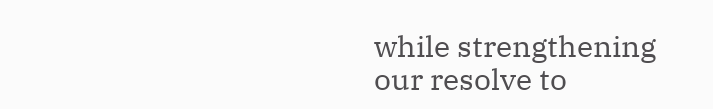while strengthening our resolve to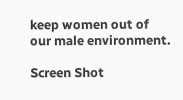keep women out of our male environment.

Screen Shot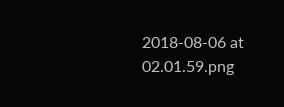2018-08-06 at 02.01.59.png